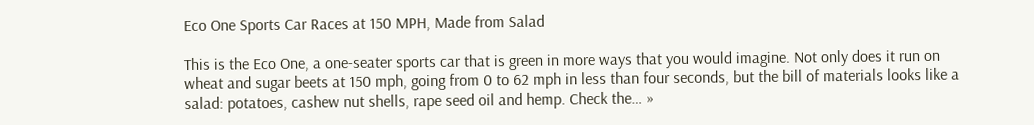Eco One Sports Car Races at 150 MPH, Made from Salad

This is the Eco One, a one-seater sports car that is green in more ways that you would imagine. Not only does it run on wheat and sugar beets at 150 mph, going from 0 to 62 mph in less than four seconds, but the bill of materials looks like a salad: potatoes, cashew nut shells, rape seed oil and hemp. Check the… »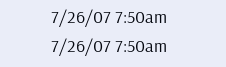7/26/07 7:50am 7/26/07 7:50am